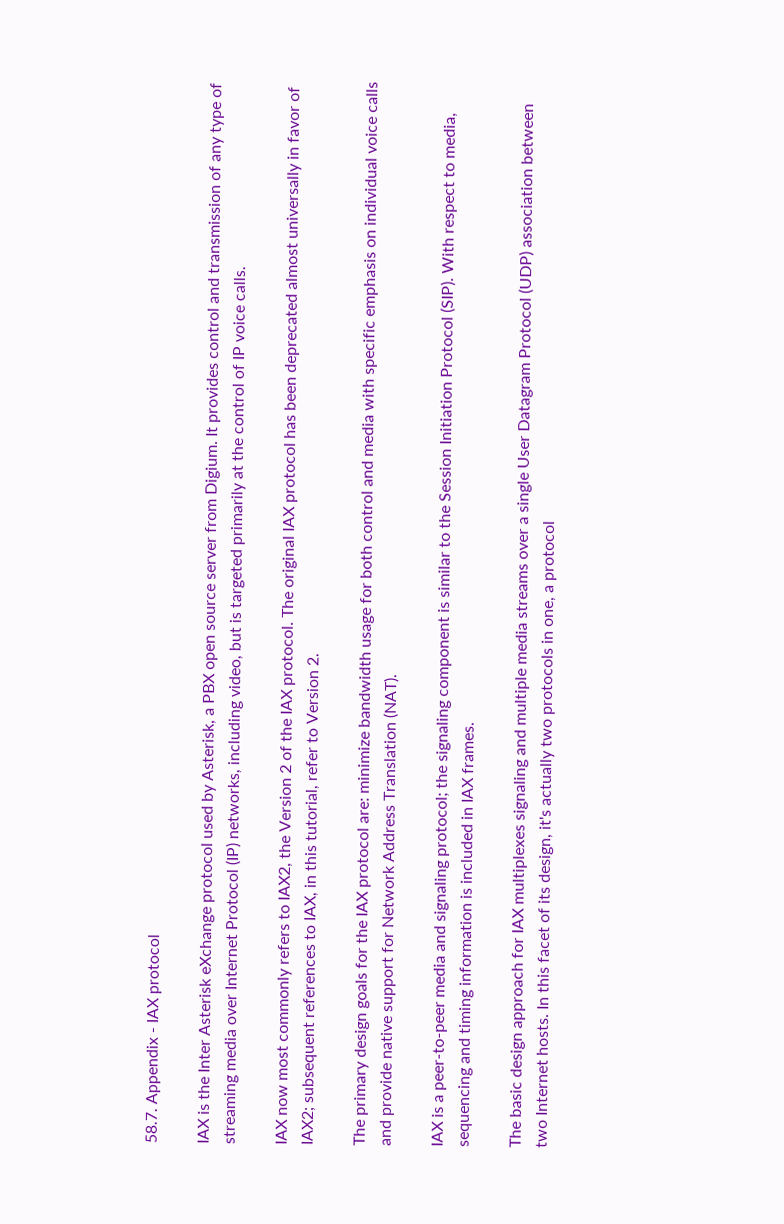58.7. Appendix - IAX protocol

IAX is the Inter Asterisk eXchange protocol used by Asterisk, a PBX open source server from Digium. It provides control and transmission of any type of streaming media over Internet Protocol (IP) networks, including video, but is targeted primarily at the control of IP voice calls.

IAX now most commonly refers to IAX2, the Version 2 of the IAX protocol. The original IAX protocol has been deprecated almost universally in favor of IAX2; subsequent references to IAX, in this tutorial, refer to Version 2.

The primary design goals for the IAX protocol are: minimize bandwidth usage for both control and media with specific emphasis on individual voice calls and provide native support for Network Address Translation (NAT).

IAX is a peer-to-peer media and signaling protocol; the signaling component is similar to the Session Initiation Protocol (SIP). With respect to media, sequencing and timing information is included in IAX frames.

The basic design approach for IAX multiplexes signaling and multiple media streams over a single User Datagram Protocol (UDP) association between two Internet hosts. In this facet of its design, it's actually two protocols in one, a protocol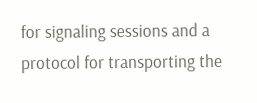for signaling sessions and a protocol for transporting the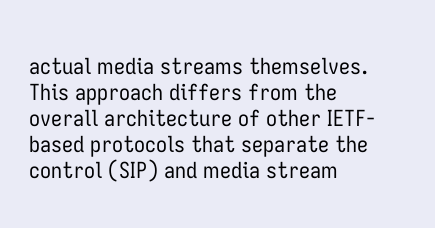actual media streams themselves. This approach differs from the overall architecture of other IETF-based protocols that separate the control (SIP) and media stream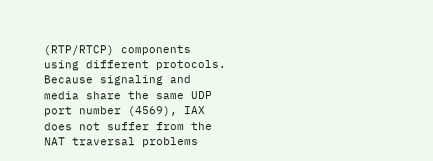(RTP/RTCP) components using different protocols. Because signaling and media share the same UDP port number (4569), IAX does not suffer from the NAT traversal problems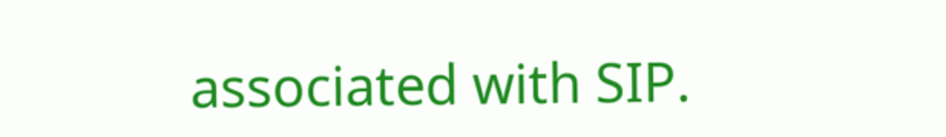associated with SIP.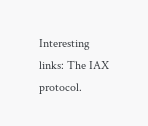Interesting links: The IAX protocol.